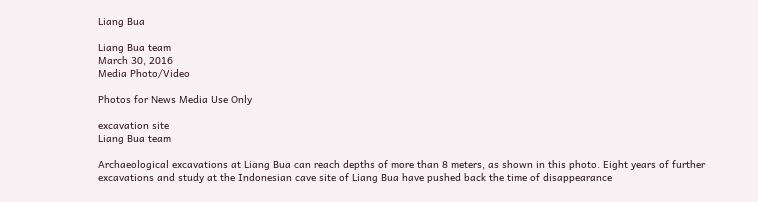Liang Bua

Liang Bua team
March 30, 2016
Media Photo/Video

Photos for News Media Use Only

excavation site
Liang Bua team

Archaeological excavations at Liang Bua can reach depths of more than 8 meters, as shown in this photo. Eight years of further excavations and study at the Indonesian cave site of Liang Bua have pushed back the time of disappearance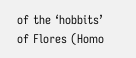of the ‘hobbits’ of Flores (Homo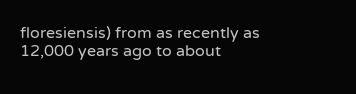floresiensis) from as recently as 12,000 years ago to about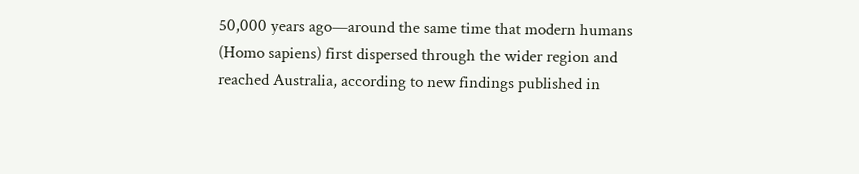50,000 years ago—around the same time that modern humans (Homo sapiens) first dispersed through the wider region and reached Australia, according to new findings published in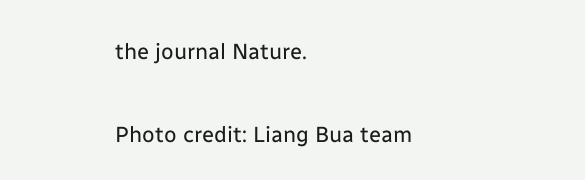the journal Nature.

Photo credit: Liang Bua team